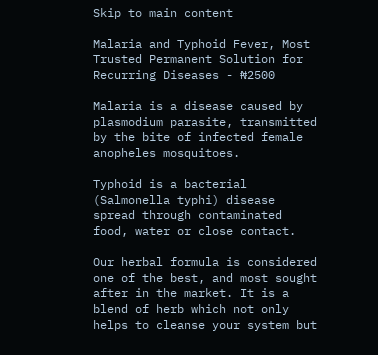Skip to main content

Malaria and Typhoid Fever, Most Trusted Permanent Solution for Recurring Diseases - ₦2500

Malaria is a disease caused by plasmodium parasite, transmitted by the bite of infected female anopheles mosquitoes.

Typhoid is a bacterial (Salmonella typhi) disease spread through contaminated food, water or close contact.

Our herbal formula is considered one of the best, and most sought after in the market. It is a blend of herb which not only helps to cleanse your system but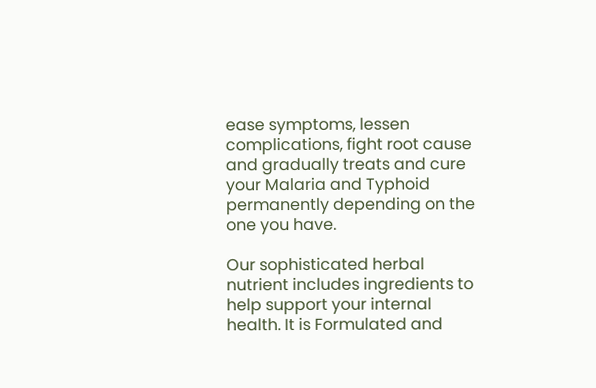ease symptoms, lessen complications, fight root cause and gradually treats and cure your Malaria and Typhoid permanently depending on the one you have.

Our sophisticated herbal nutrient includes ingredients to help support your internal health. It is Formulated and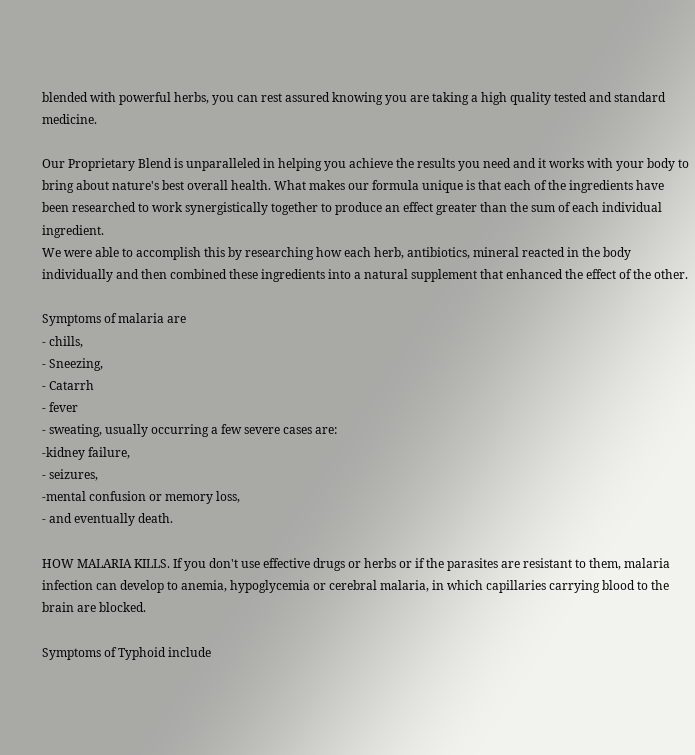blended with powerful herbs, you can rest assured knowing you are taking a high quality tested and standard medicine.

Our Proprietary Blend is unparalleled in helping you achieve the results you need and it works with your body to bring about nature's best overall health. What makes our formula unique is that each of the ingredients have been researched to work synergistically together to produce an effect greater than the sum of each individual ingredient.
We were able to accomplish this by researching how each herb, antibiotics, mineral reacted in the body individually and then combined these ingredients into a natural supplement that enhanced the effect of the other.

Symptoms of malaria are
- chills,
- Sneezing,
- Catarrh
- fever
- sweating, usually occurring a few severe cases are:
-kidney failure,
- seizures,
-mental confusion or memory loss,
- and eventually death.

HOW MALARIA KILLS. If you don't use effective drugs or herbs or if the parasites are resistant to them, malaria infection can develop to anemia, hypoglycemia or cerebral malaria, in which capillaries carrying blood to the brain are blocked.

Symptoms of Typhoid include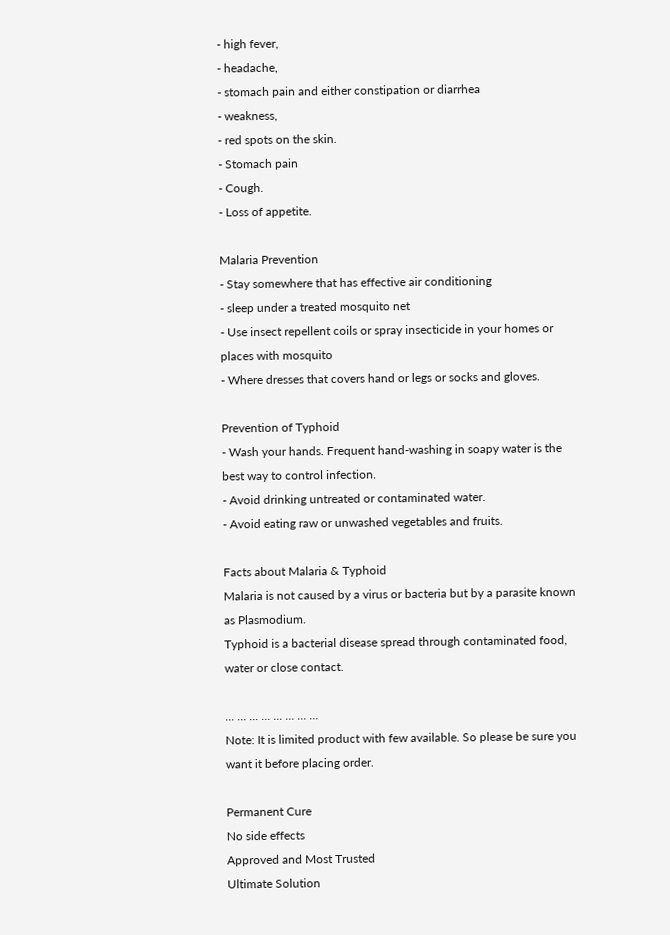- high fever,
- headache,
- stomach pain and either constipation or diarrhea
- weakness,
- red spots on the skin.
- Stomach pain
- Cough.
- Loss of appetite.

Malaria Prevention
- Stay somewhere that has effective air conditioning
- sleep under a treated mosquito net
- Use insect repellent coils or spray insecticide in your homes or places with mosquito
- Where dresses that covers hand or legs or socks and gloves.

Prevention of Typhoid
- Wash your hands. Frequent hand-washing in soapy water is the best way to control infection.
- Avoid drinking untreated or contaminated water.
- Avoid eating raw or unwashed vegetables and fruits.

Facts about Malaria & Typhoid
Malaria is not caused by a virus or bacteria but by a parasite known as Plasmodium.
Typhoid is a bacterial disease spread through contaminated food, water or close contact.

... ... ... ... ... ... ... ...
Note: It is limited product with few available. So please be sure you want it before placing order.

Permanent Cure
No side effects
Approved and Most Trusted
Ultimate Solution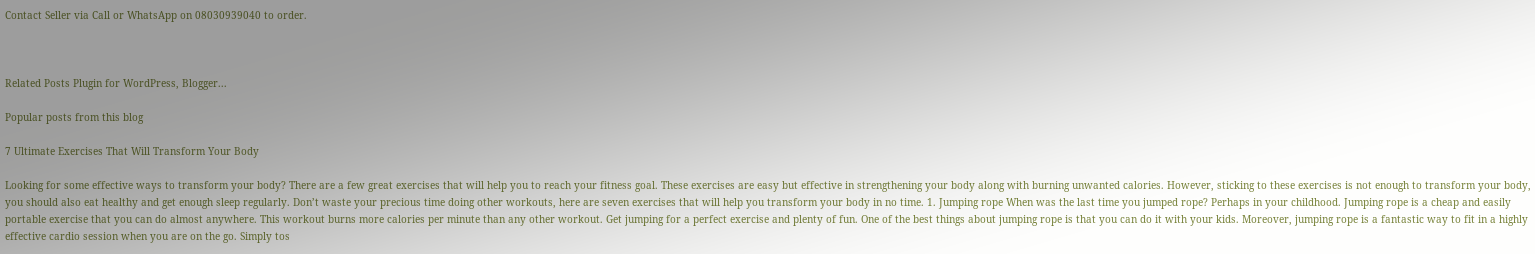Contact Seller via Call or WhatsApp on 08030939040 to order.



Related Posts Plugin for WordPress, Blogger...

Popular posts from this blog

7 Ultimate Exercises That Will Transform Your Body

Looking for some effective ways to transform your body? There are a few great exercises that will help you to reach your fitness goal. These exercises are easy but effective in strengthening your body along with burning unwanted calories. However, sticking to these exercises is not enough to transform your body, you should also eat healthy and get enough sleep regularly. Don’t waste your precious time doing other workouts, here are seven exercises that will help you transform your body in no time. 1. Jumping rope When was the last time you jumped rope? Perhaps in your childhood. Jumping rope is a cheap and easily portable exercise that you can do almost anywhere. This workout burns more calories per minute than any other workout. Get jumping for a perfect exercise and plenty of fun. One of the best things about jumping rope is that you can do it with your kids. Moreover, jumping rope is a fantastic way to fit in a highly effective cardio session when you are on the go. Simply tos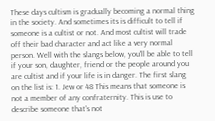These days cultism is gradually becoming a normal thing in the society. And sometimes its is difficult to tell if someone is a cultist or not. And most cultist will trade off their bad character and act like a very normal person. Well with the slangs below, you'll be able to tell if your son, daughter, friend or the people around you are cultist and if your life is in danger. The first slang on the list is: 1. Jew or 48 This means that someone is not a member of any confraternity. This is use to describe someone that's not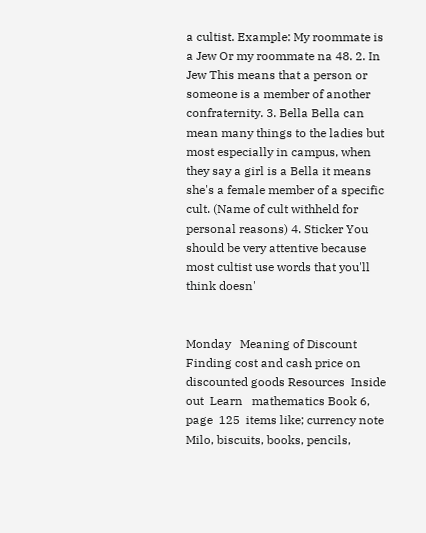a cultist. Example: My roommate is a Jew Or my roommate na 48. 2. In Jew This means that a person or someone is a member of another confraternity. 3. Bella Bella can mean many things to the ladies but most especially in campus, when they say a girl is a Bella it means she's a female member of a specific cult. (Name of cult withheld for personal reasons) 4. Sticker You should be very attentive because most cultist use words that you'll think doesn'


Monday   Meaning of Discount  Finding cost and cash price on discounted goods Resources  Inside out  Learn   mathematics Book 6, page  125  items like; currency note Milo, biscuits, books, pencils,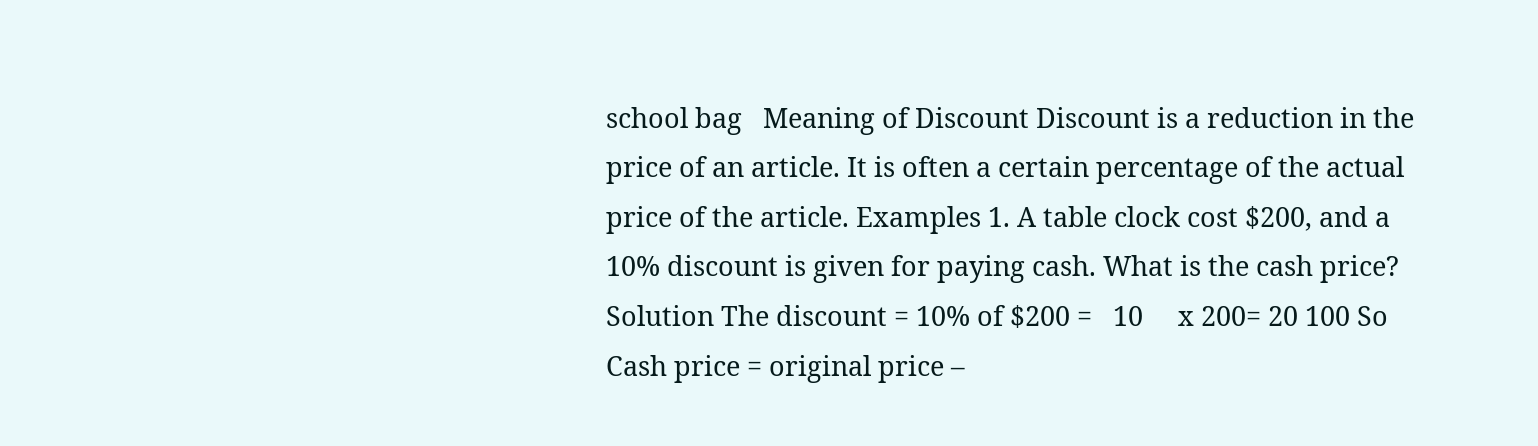school bag   Meaning of Discount Discount is a reduction in the price of an article. It is often a certain percentage of the actual price of the article. Examples 1. A table clock cost $200, and a 10% discount is given for paying cash. What is the cash price? Solution The discount = 10% of $200 =   10     x 200= 20 100 So Cash price = original price –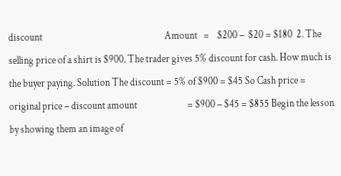discount                                                             Amount   =    $200 –  $20 = $180  2. The selling price of a shirt is $900. The trader gives 5% discount for cash. How much is the buyer paying. Solution The discount = 5% of $900 = $45 So Cash price = original price – discount amount                         = $900 – $45 = $855 Begin the lesson by showing them an image of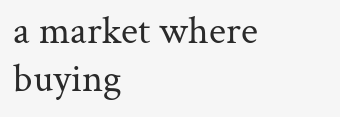a market where buying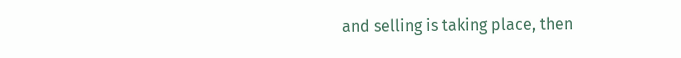and selling is taking place, then